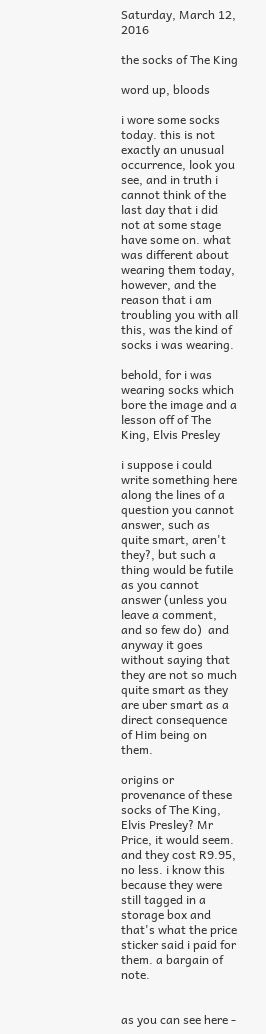Saturday, March 12, 2016

the socks of The King

word up, bloods

i wore some socks today. this is not exactly an unusual occurrence, look you see, and in truth i cannot think of the last day that i did not at some stage have some on. what was different about wearing them today, however, and the reason that i am troubling you with all this, was the kind of socks i was wearing.

behold, for i was wearing socks which bore the image and a lesson off of The King, Elvis Presley

i suppose i could write something here along the lines of a question you cannot answer, such as quite smart, aren't they?, but such a thing would be futile as you cannot answer (unless you leave a comment, and so few do)  and anyway it goes without saying that they are not so much quite smart as they are uber smart as a direct consequence of Him being on them.

origins or provenance of these socks of The King, Elvis Presley? Mr Price, it would seem. and they cost R9.95, no less. i know this because they were still tagged in a storage box and that's what the price sticker said i paid for them. a bargain of note.


as you can see here -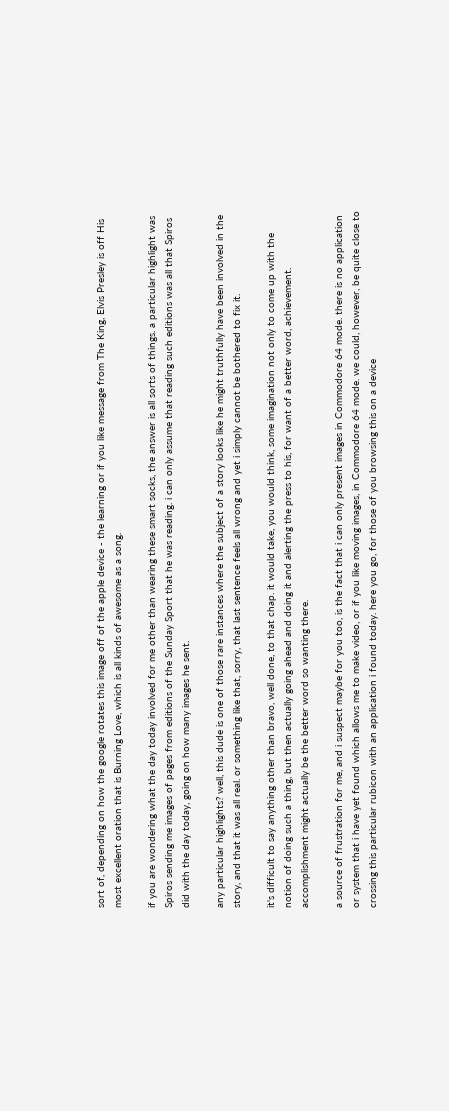sort of, depending on how the google rotates this image off of the apple device - the learning or if you like message from The King, Elvis Presley is off His most excellent oration that is Burning Love, which is all kinds of awesome as a song.

if you are wondering what the day today involved for me other than wearing these smart socks, the answer is all sorts of things. a particular highlight was Spiros sending me images of pages from editions of the Sunday Sport that he was reading. i can only assume that reading such editions was all that Spiros did with the day today, going on how many images he sent.

any particular highlights? well, this dude is one of those rare instances where the subject of a story looks like he might truthfully have been involved in the story, and that it was all real. or something like that, sorry, that last sentence feels all wrong and yet i simply cannot be bothered to fix it.

it's difficult to say anything other than bravo, well done, to that chap. it would take, you would think, some imagination not only to come up with the notion of doing such a thing, but then actually going ahead and doing it and alerting the press to his, for want of a better word, achievement. accomplishment might actually be the better word so wanting there.

a source of frustration for me, and i suspect maybe for you too, is the fact that i can only present images in Commodore 64 mode. there is no application or system that i have yet found which allows me to make video, or if you like moving images, in Commodore 64 mode. we could, however, be quite close to crossing this particular rubicon with an application i found today. here you go, for those of you browsing this on a device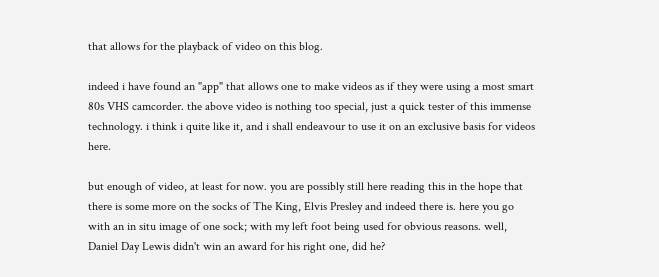that allows for the playback of video on this blog.

indeed i have found an "app" that allows one to make videos as if they were using a most smart 80s VHS camcorder. the above video is nothing too special, just a quick tester of this immense technology. i think i quite like it, and i shall endeavour to use it on an exclusive basis for videos here.

but enough of video, at least for now. you are possibly still here reading this in the hope that there is some more on the socks of The King, Elvis Presley and indeed there is. here you go with an in situ image of one sock; with my left foot being used for obvious reasons. well, Daniel Day Lewis didn't win an award for his right one, did he?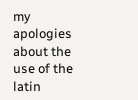my apologies about the use of the latin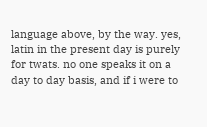language above, by the way. yes, latin in the present day is purely for twats. no one speaks it on a day to day basis, and if i were to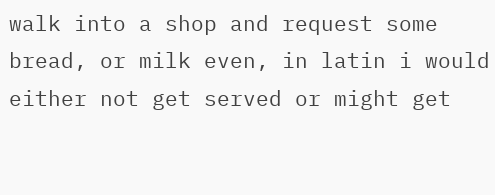walk into a shop and request some bread, or milk even, in latin i would either not get served or might get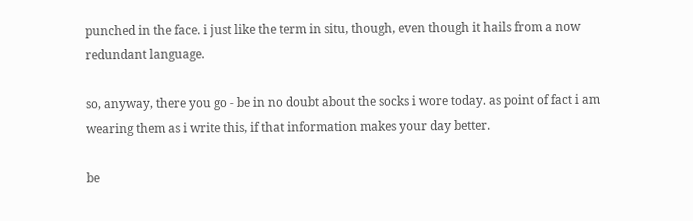punched in the face. i just like the term in situ, though, even though it hails from a now redundant language.

so, anyway, there you go - be in no doubt about the socks i wore today. as point of fact i am wearing them as i write this, if that information makes your day better.

be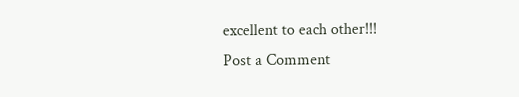excellent to each other!!!
Post a Comment